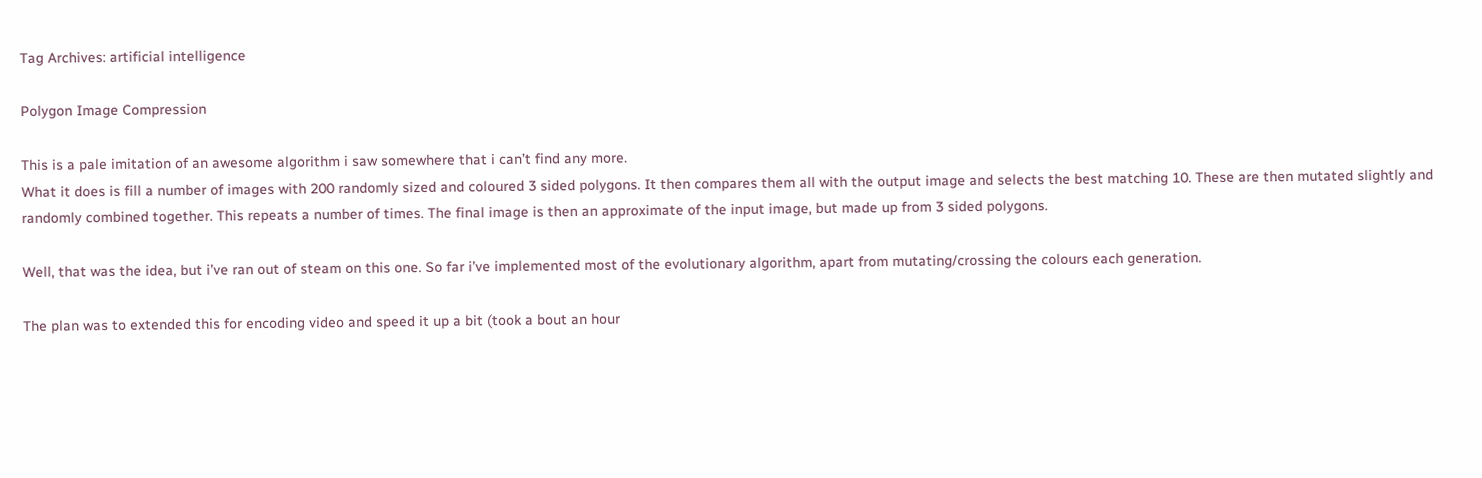Tag Archives: artificial intelligence

Polygon Image Compression

This is a pale imitation of an awesome algorithm i saw somewhere that i can’t find any more.
What it does is fill a number of images with 200 randomly sized and coloured 3 sided polygons. It then compares them all with the output image and selects the best matching 10. These are then mutated slightly and randomly combined together. This repeats a number of times. The final image is then an approximate of the input image, but made up from 3 sided polygons.

Well, that was the idea, but i’ve ran out of steam on this one. So far i’ve implemented most of the evolutionary algorithm, apart from mutating/crossing the colours each generation.

The plan was to extended this for encoding video and speed it up a bit (took a bout an hour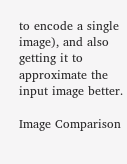to encode a single image), and also getting it to approximate the input image better.

Image Comparison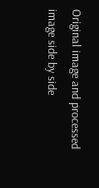Original image and processed image side by side